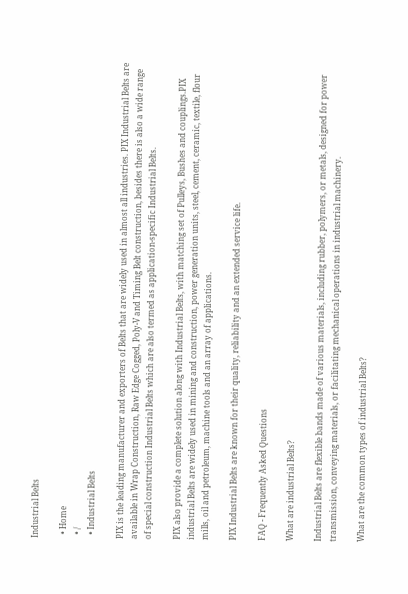Industrial Belts

  • Home
  • /
  • Industrial Belts

PIX is the leading manufacturer and exporters of Belts that are widely used in almost all industries. PIX Industrial Belts are available in Wrap Construction, Raw Edge Cogged, Poly-V and Timing Belt construction, besides there is also a wide range of special construction Industrial Belts which are also termed as application-specific Industrial Belts.

PIX also provide a complete solution along with Industrial Belts, with matching set of Pulleys, Bushes and couplings.PIX industrial Belts are widely used in mining and construction, power generation units, steel, cement, ceramic, textile, flour mills, oil and petroleum, machine tools and an array of applications.

PIX Industrial Belts are known for their quality, reliability and an extended service life.

FAQ - Frequently Asked Questions

What are industrial Belts?

Industrial Belts are flexible bands made of various materials, including rubber, polymers, or metals, designed for power transmission, conveying materials, or facilitating mechanical operations in industrial machinery.

What are the common types of industrial Belts?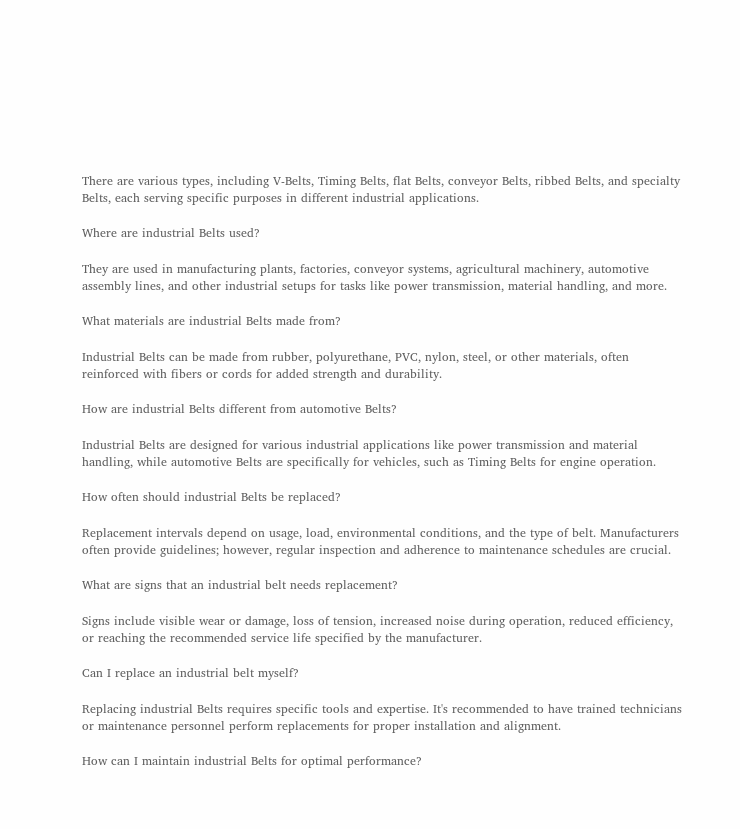There are various types, including V-Belts, Timing Belts, flat Belts, conveyor Belts, ribbed Belts, and specialty Belts, each serving specific purposes in different industrial applications.

Where are industrial Belts used?

They are used in manufacturing plants, factories, conveyor systems, agricultural machinery, automotive assembly lines, and other industrial setups for tasks like power transmission, material handling, and more.

What materials are industrial Belts made from?

Industrial Belts can be made from rubber, polyurethane, PVC, nylon, steel, or other materials, often reinforced with fibers or cords for added strength and durability.

How are industrial Belts different from automotive Belts?

Industrial Belts are designed for various industrial applications like power transmission and material handling, while automotive Belts are specifically for vehicles, such as Timing Belts for engine operation.

How often should industrial Belts be replaced?

Replacement intervals depend on usage, load, environmental conditions, and the type of belt. Manufacturers often provide guidelines; however, regular inspection and adherence to maintenance schedules are crucial.

What are signs that an industrial belt needs replacement?

Signs include visible wear or damage, loss of tension, increased noise during operation, reduced efficiency, or reaching the recommended service life specified by the manufacturer.

Can I replace an industrial belt myself?

Replacing industrial Belts requires specific tools and expertise. It's recommended to have trained technicians or maintenance personnel perform replacements for proper installation and alignment.

How can I maintain industrial Belts for optimal performance?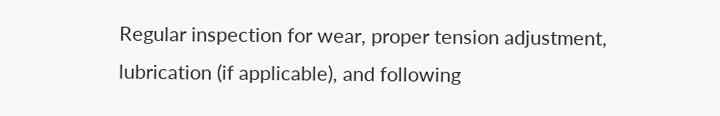Regular inspection for wear, proper tension adjustment, lubrication (if applicable), and following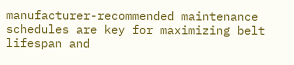manufacturer-recommended maintenance schedules are key for maximizing belt lifespan and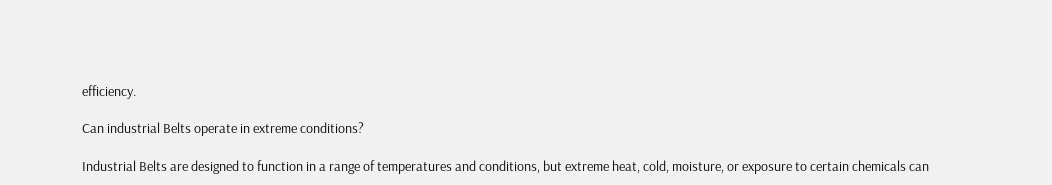efficiency.

Can industrial Belts operate in extreme conditions?

Industrial Belts are designed to function in a range of temperatures and conditions, but extreme heat, cold, moisture, or exposure to certain chemicals can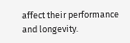affect their performance and longevity.